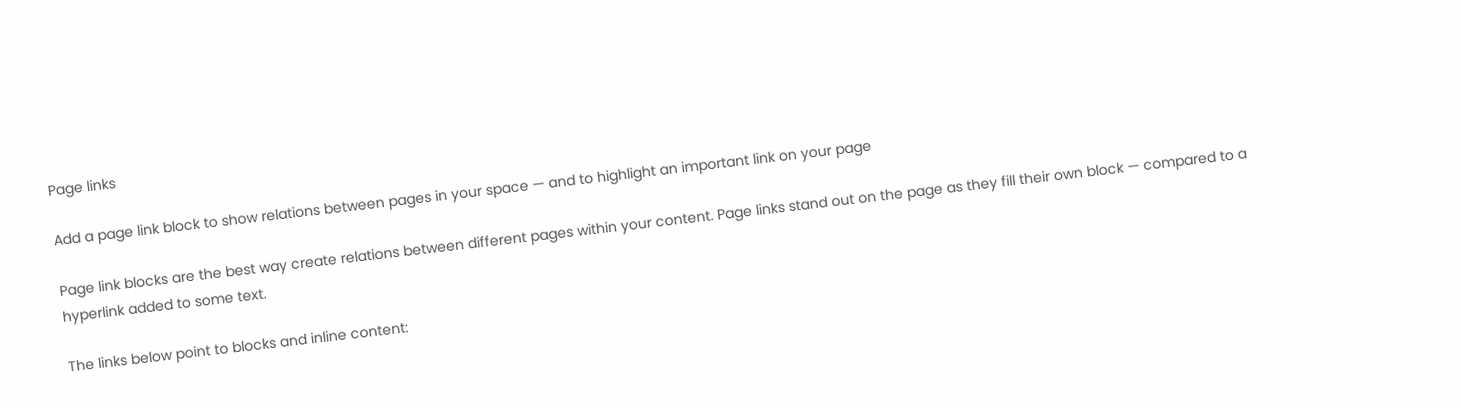Page links

Add a page link block to show relations between pages in your space — and to highlight an important link on your page

Page link blocks are the best way create relations between different pages within your content. Page links stand out on the page as they fill their own block — compared to a hyperlink added to some text.

The links below point to blocks and inline content: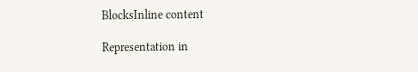BlocksInline content

Representation in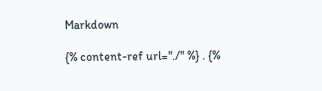Markdown

{% content-ref url="./" %} . {%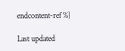endcontent-ref %}

Last updated